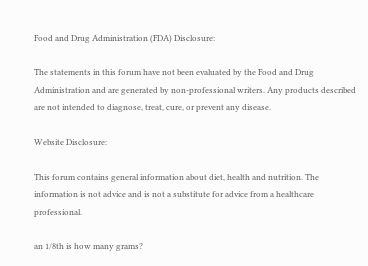Food and Drug Administration (FDA) Disclosure:

The statements in this forum have not been evaluated by the Food and Drug Administration and are generated by non-professional writers. Any products described are not intended to diagnose, treat, cure, or prevent any disease.

Website Disclosure:

This forum contains general information about diet, health and nutrition. The information is not advice and is not a substitute for advice from a healthcare professional.

an 1/8th is how many grams?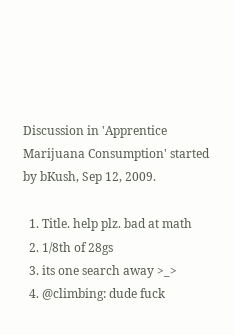Discussion in 'Apprentice Marijuana Consumption' started by bKush, Sep 12, 2009.

  1. Title. help plz. bad at math
  2. 1/8th of 28gs
  3. its one search away >_>
  4. @climbing: dude fuck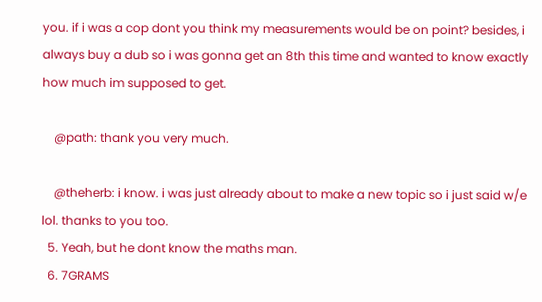you. if i was a cop dont you think my measurements would be on point? besides, i always buy a dub so i was gonna get an 8th this time and wanted to know exactly how much im supposed to get.

    @path: thank you very much.

    @theherb: i know. i was just already about to make a new topic so i just said w/e lol. thanks to you too.
  5. Yeah, but he dont know the maths man.
  6. 7GRAMS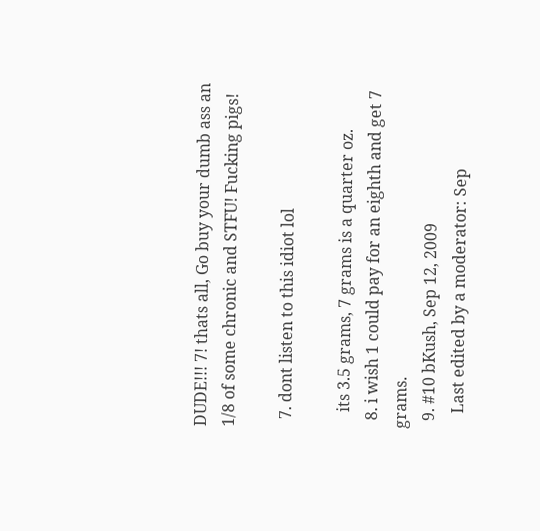DUDE!!! 7! thats all, Go buy your dumb ass an 1/8 of some chronic and STFU! Fucking pigs!

  7. dont listen to this idiot lol

    its 3.5 grams, 7 grams is a quarter oz.
  8. i wish 1 could pay for an eighth and get 7 grams.
  9. #10 bKush, Sep 12, 2009
    Last edited by a moderator: Sep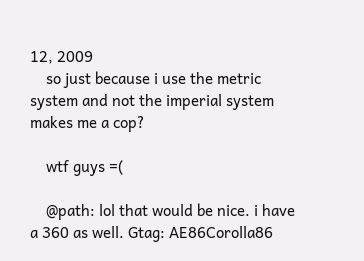12, 2009
    so just because i use the metric system and not the imperial system makes me a cop?

    wtf guys =(

    @path: lol that would be nice. i have a 360 as well. Gtag: AE86Corolla86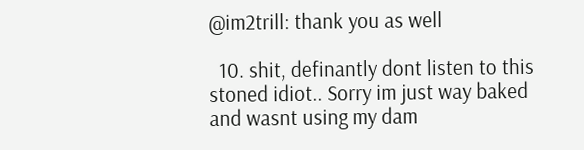@im2trill: thank you as well

  10. shit, definantly dont listen to this stoned idiot.. Sorry im just way baked and wasnt using my dam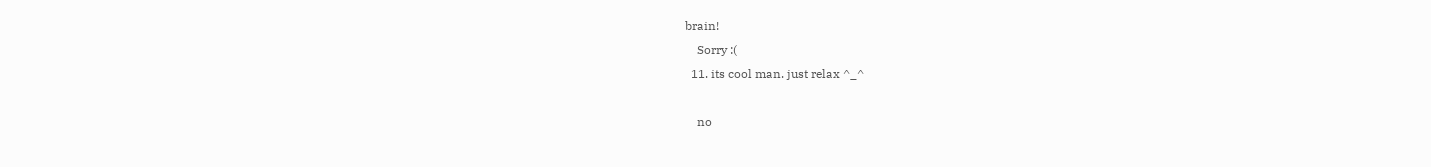brain!
    Sorry :(
  11. its cool man. just relax ^_^

    no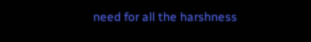need for all the harshness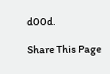d00d.

Share This Page